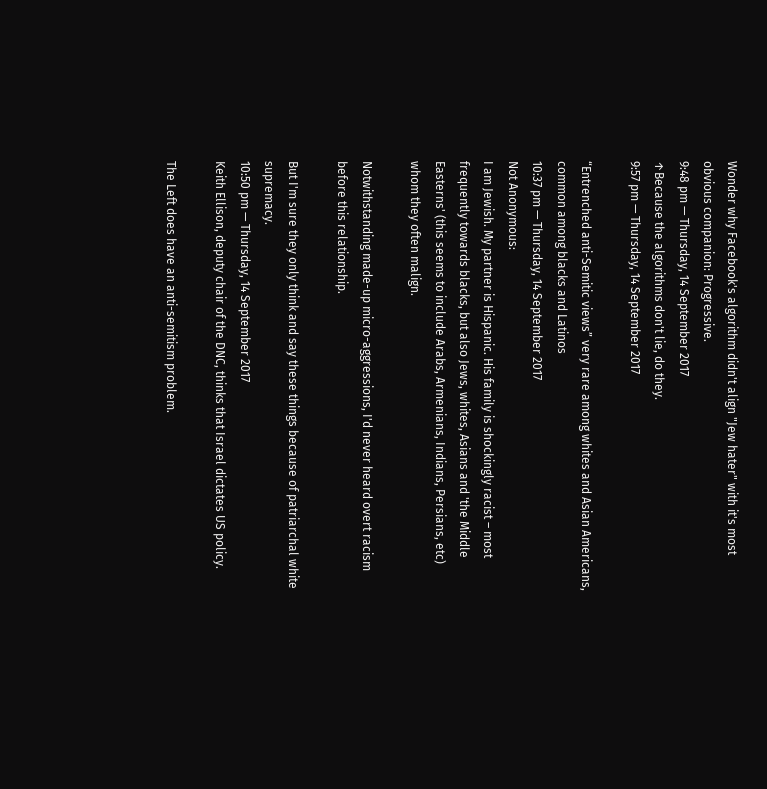Wonder why Facebook's algorithm didn't align "Jew hater" with it's most obvious companion: Progressive.
9:48 pm — Thursday, 14 September 2017
↑Because the algorithms don't lie, do they.
9:57 pm — Thursday, 14 September 2017

“Entrenched anti-Semitic views” very rare among whites and Asian Americans, common among blacks and Latinos
10:37 pm — Thursday, 14 September 2017
Not Anonymous:
I am Jewish. My partner is Hispanic. His family is shockingly racist – most frequently towards blacks, but also Jews, whites, Asians and 'the Middle Easterns' (this seems to include Arabs, Armenians, Indians, Persians, etc) whom they often malign.

Notwithstanding made-up micro-aggressions, I'd never heard overt racism before this relationship.

But I'm sure they only think and say these things because of patriarchal white supremacy.
10:50 pm — Thursday, 14 September 2017
Keith Ellison, deputy chair of the DNC, thinks that Israel dictates US policy.

The Left does have an anti-semitism problem.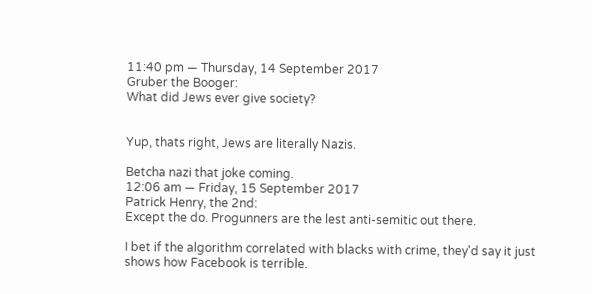11:40 pm — Thursday, 14 September 2017
Gruber the Booger:
What did Jews ever give society?


Yup, thats right, Jews are literally Nazis.

Betcha nazi that joke coming.
12:06 am — Friday, 15 September 2017
Patrick Henry, the 2nd:
Except the do. Progunners are the lest anti-semitic out there.

I bet if the algorithm correlated with blacks with crime, they'd say it just shows how Facebook is terrible.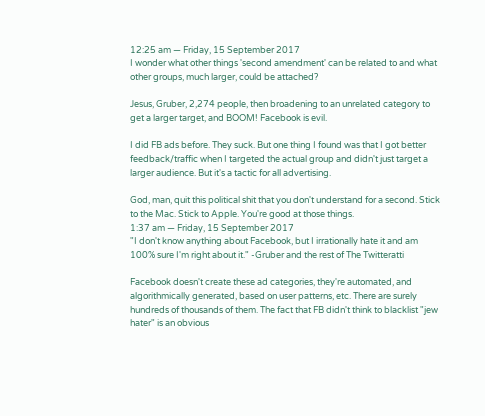12:25 am — Friday, 15 September 2017
I wonder what other things 'second amendment' can be related to and what other groups, much larger, could be attached?

Jesus, Gruber, 2,274 people, then broadening to an unrelated category to get a larger target, and BOOM! Facebook is evil.

I did FB ads before. They suck. But one thing I found was that I got better feedback/traffic when I targeted the actual group and didn't just target a larger audience. But it's a tactic for all advertising.

God, man, quit this political shit that you don't understand for a second. Stick to the Mac. Stick to Apple. You're good at those things.
1:37 am — Friday, 15 September 2017
"I don't know anything about Facebook, but I irrationally hate it and am 100% sure I'm right about it." -Gruber and the rest of The Twitteratti

Facebook doesn't create these ad categories, they're automated, and algorithmically generated, based on user patterns, etc. There are surely hundreds of thousands of them. The fact that FB didn't think to blacklist "jew hater" is an obvious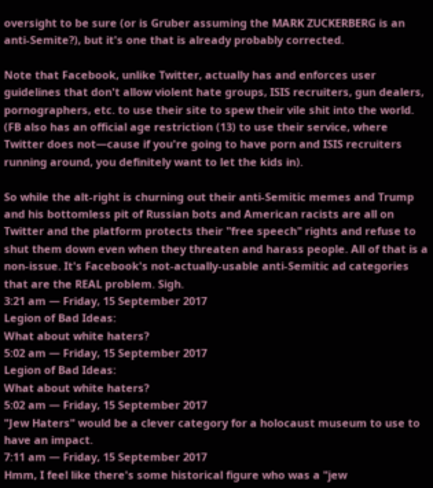oversight to be sure (or is Gruber assuming the MARK ZUCKERBERG is an anti-Semite?), but it's one that is already probably corrected.

Note that Facebook, unlike Twitter, actually has and enforces user guidelines that don't allow violent hate groups, ISIS recruiters, gun dealers, pornographers, etc. to use their site to spew their vile shit into the world. (FB also has an official age restriction (13) to use their service, where Twitter does not—cause if you're going to have porn and ISIS recruiters running around, you definitely want to let the kids in).

So while the alt-right is churning out their anti-Semitic memes and Trump and his bottomless pit of Russian bots and American racists are all on Twitter and the platform protects their "free speech" rights and refuse to shut them down even when they threaten and harass people. All of that is a non-issue. It's Facebook's not-actually-usable anti-Semitic ad categories that are the REAL problem. Sigh.
3:21 am — Friday, 15 September 2017
Legion of Bad Ideas:
What about white haters?
5:02 am — Friday, 15 September 2017
Legion of Bad Ideas:
What about white haters?
5:02 am — Friday, 15 September 2017
"Jew Haters" would be a clever category for a holocaust museum to use to have an impact.
7:11 am — Friday, 15 September 2017
Hmm, I feel like there's some historical figure who was a "jew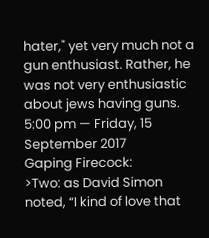hater," yet very much not a gun enthusiast. Rather, he was not very enthusiastic about jews having guns.
5:00 pm — Friday, 15 September 2017
Gaping Firecock:
>Two: as David Simon noted, “I kind of love that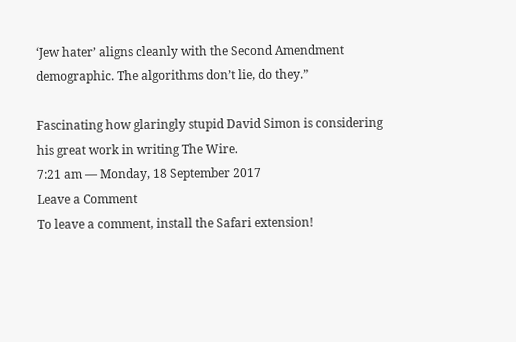‘Jew hater’ aligns cleanly with the Second Amendment demographic. The algorithms don’t lie, do they.”

Fascinating how glaringly stupid David Simon is considering his great work in writing The Wire.
7:21 am — Monday, 18 September 2017
Leave a Comment
To leave a comment, install the Safari extension!